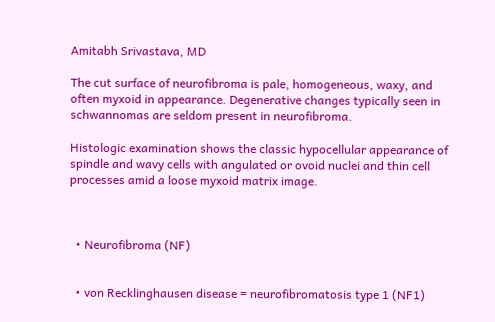Amitabh Srivastava, MD

The cut surface of neurofibroma is pale, homogeneous, waxy, and often myxoid in appearance. Degenerative changes typically seen in schwannomas are seldom present in neurofibroma.

Histologic examination shows the classic hypocellular appearance of spindle and wavy cells with angulated or ovoid nuclei and thin cell processes amid a loose myxoid matrix image.



  • Neurofibroma (NF)


  • von Recklinghausen disease = neurofibromatosis type 1 (NF1)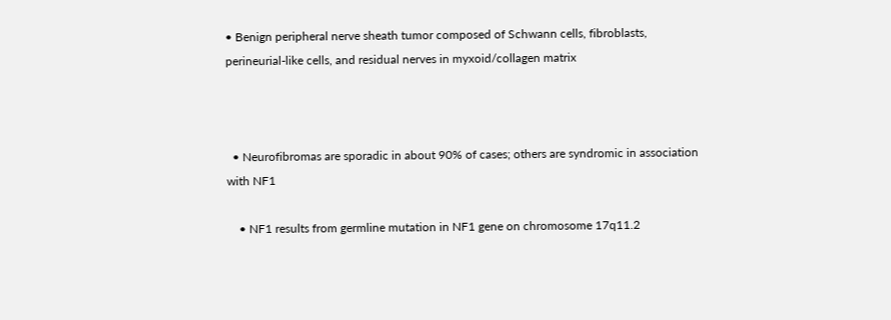• Benign peripheral nerve sheath tumor composed of Schwann cells, fibroblasts, perineurial-like cells, and residual nerves in myxoid/collagen matrix



  • Neurofibromas are sporadic in about 90% of cases; others are syndromic in association with NF1

    • NF1 results from germline mutation in NF1 gene on chromosome 17q11.2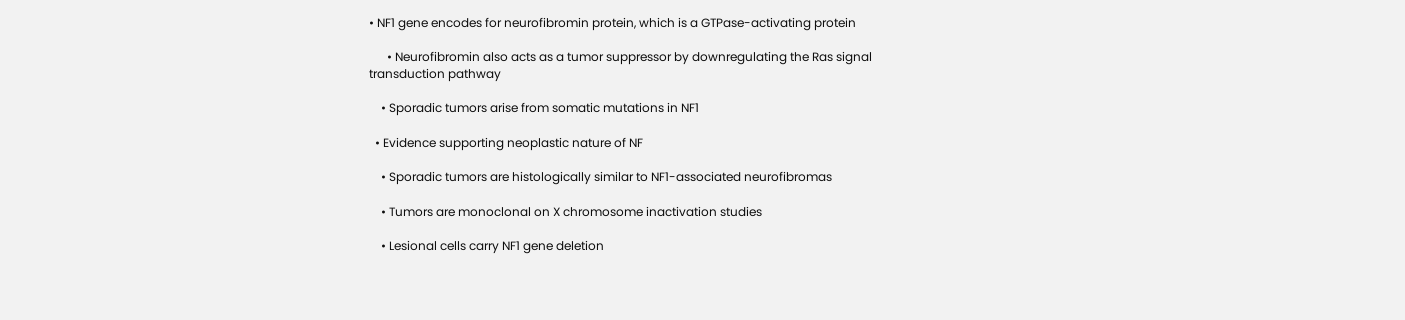• NF1 gene encodes for neurofibromin protein, which is a GTPase-activating protein

      • Neurofibromin also acts as a tumor suppressor by downregulating the Ras signal transduction pathway

    • Sporadic tumors arise from somatic mutations in NF1

  • Evidence supporting neoplastic nature of NF

    • Sporadic tumors are histologically similar to NF1-associated neurofibromas

    • Tumors are monoclonal on X chromosome inactivation studies

    • Lesional cells carry NF1 gene deletion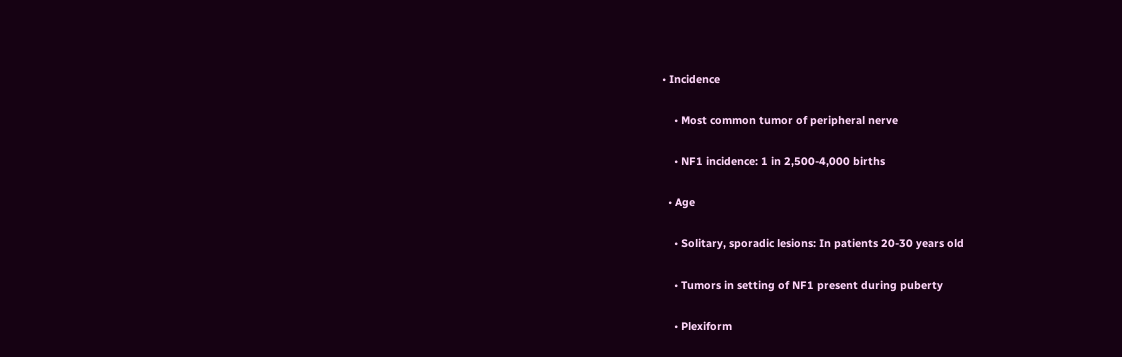• Incidence

    • Most common tumor of peripheral nerve

    • NF1 incidence: 1 in 2,500-4,000 births

  • Age

    • Solitary, sporadic lesions: In patients 20-30 years old

    • Tumors in setting of NF1 present during puberty

    • Plexiform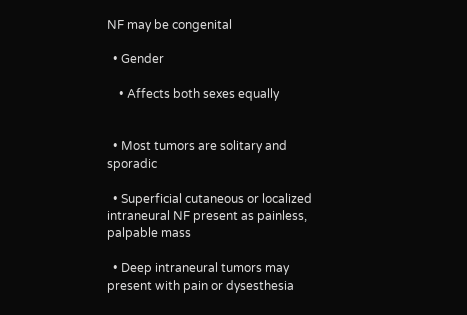NF may be congenital

  • Gender

    • Affects both sexes equally


  • Most tumors are solitary and sporadic

  • Superficial cutaneous or localized intraneural NF present as painless, palpable mass

  • Deep intraneural tumors may present with pain or dysesthesia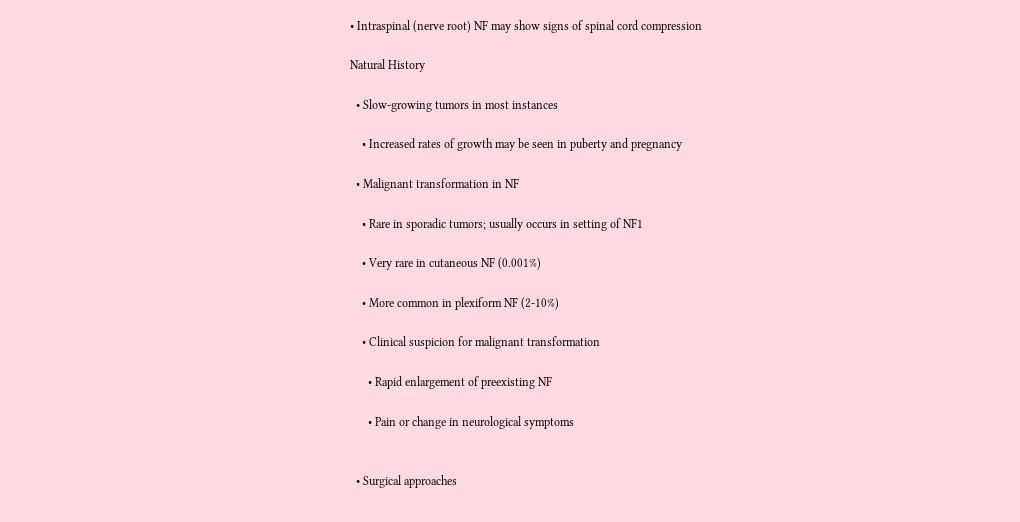• Intraspinal (nerve root) NF may show signs of spinal cord compression

Natural History

  • Slow-growing tumors in most instances

    • Increased rates of growth may be seen in puberty and pregnancy

  • Malignant transformation in NF

    • Rare in sporadic tumors; usually occurs in setting of NF1

    • Very rare in cutaneous NF (0.001%)

    • More common in plexiform NF (2-10%)

    • Clinical suspicion for malignant transformation

      • Rapid enlargement of preexisting NF

      • Pain or change in neurological symptoms


  • Surgical approaches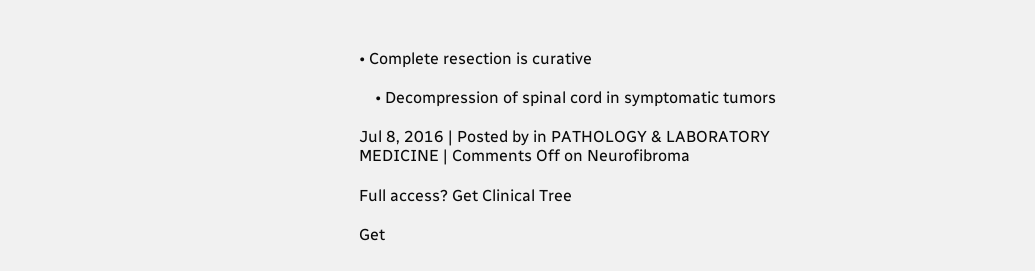• Complete resection is curative

    • Decompression of spinal cord in symptomatic tumors

Jul 8, 2016 | Posted by in PATHOLOGY & LABORATORY MEDICINE | Comments Off on Neurofibroma

Full access? Get Clinical Tree

Get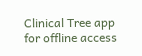Clinical Tree app for offline access